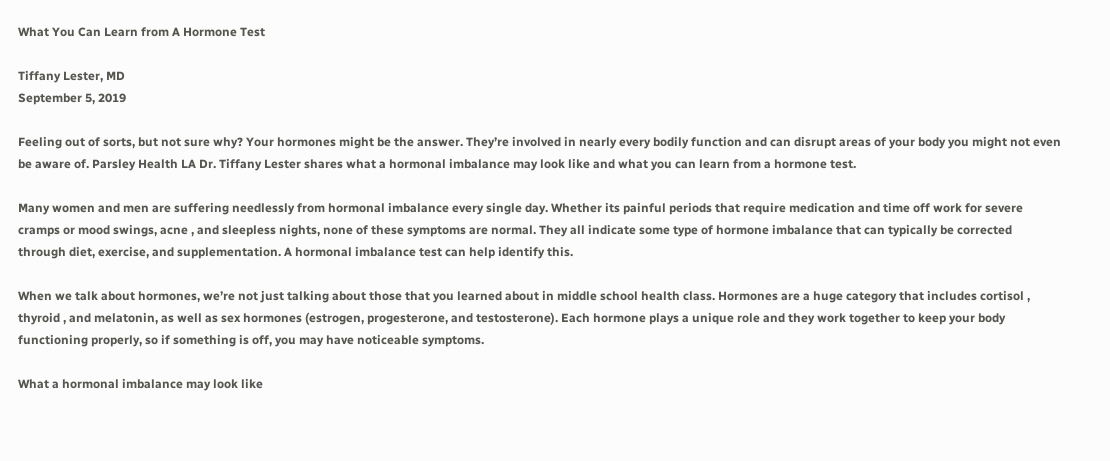What You Can Learn from A Hormone Test

Tiffany Lester, MD
September 5, 2019

Feeling out of sorts, but not sure why? Your hormones might be the answer. They’re involved in nearly every bodily function and can disrupt areas of your body you might not even be aware of. Parsley Health LA Dr. Tiffany Lester shares what a hormonal imbalance may look like and what you can learn from a hormone test.

Many women and men are suffering needlessly from hormonal imbalance every single day. Whether its painful periods that require medication and time off work for severe cramps or mood swings, acne , and sleepless nights, none of these symptoms are normal. They all indicate some type of hormone imbalance that can typically be corrected through diet, exercise, and supplementation. A hormonal imbalance test can help identify this.

When we talk about hormones, we’re not just talking about those that you learned about in middle school health class. Hormones are a huge category that includes cortisol , thyroid , and melatonin, as well as sex hormones (estrogen, progesterone, and testosterone). Each hormone plays a unique role and they work together to keep your body functioning properly, so if something is off, you may have noticeable symptoms.

What a hormonal imbalance may look like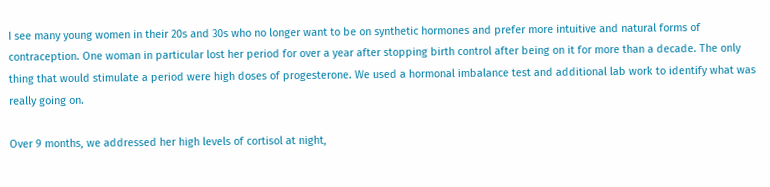I see many young women in their 20s and 30s who no longer want to be on synthetic hormones and prefer more intuitive and natural forms of contraception. One woman in particular lost her period for over a year after stopping birth control after being on it for more than a decade. The only thing that would stimulate a period were high doses of progesterone. We used a hormonal imbalance test and additional lab work to identify what was really going on.

Over 9 months, we addressed her high levels of cortisol at night,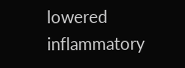lowered inflammatory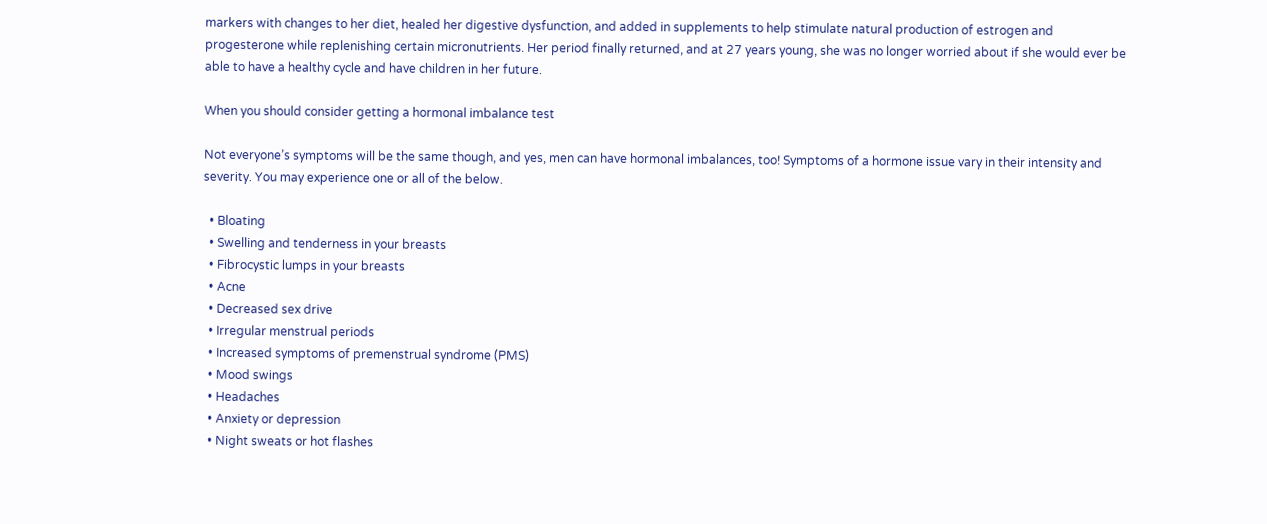markers with changes to her diet, healed her digestive dysfunction, and added in supplements to help stimulate natural production of estrogen and progesterone while replenishing certain micronutrients. Her period finally returned, and at 27 years young, she was no longer worried about if she would ever be able to have a healthy cycle and have children in her future.

When you should consider getting a hormonal imbalance test

Not everyone’s symptoms will be the same though, and yes, men can have hormonal imbalances, too! Symptoms of a hormone issue vary in their intensity and severity. You may experience one or all of the below.

  • Bloating
  • Swelling and tenderness in your breasts
  • Fibrocystic lumps in your breasts
  • Acne
  • Decreased sex drive
  • Irregular menstrual periods
  • Increased symptoms of premenstrual syndrome (PMS)
  • Mood swings
  • Headaches
  • Anxiety or depression
  • Night sweats or hot flashes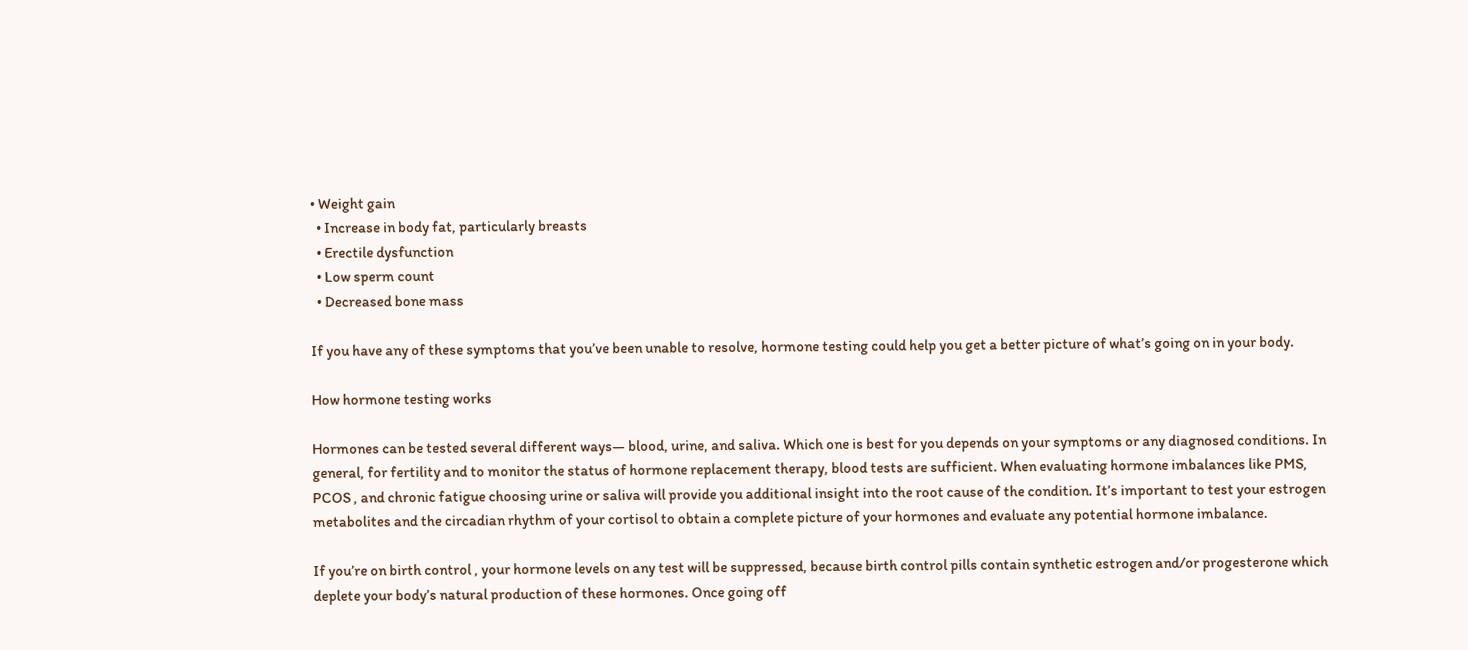• Weight gain
  • Increase in body fat, particularly breasts
  • Erectile dysfunction
  • Low sperm count
  • Decreased bone mass

If you have any of these symptoms that you’ve been unable to resolve, hormone testing could help you get a better picture of what’s going on in your body.

How hormone testing works

Hormones can be tested several different ways— blood, urine, and saliva. Which one is best for you depends on your symptoms or any diagnosed conditions. In general, for fertility and to monitor the status of hormone replacement therapy, blood tests are sufficient. When evaluating hormone imbalances like PMS, PCOS , and chronic fatigue choosing urine or saliva will provide you additional insight into the root cause of the condition. It’s important to test your estrogen metabolites and the circadian rhythm of your cortisol to obtain a complete picture of your hormones and evaluate any potential hormone imbalance.

If you’re on birth control , your hormone levels on any test will be suppressed, because birth control pills contain synthetic estrogen and/or progesterone which deplete your body’s natural production of these hormones. Once going off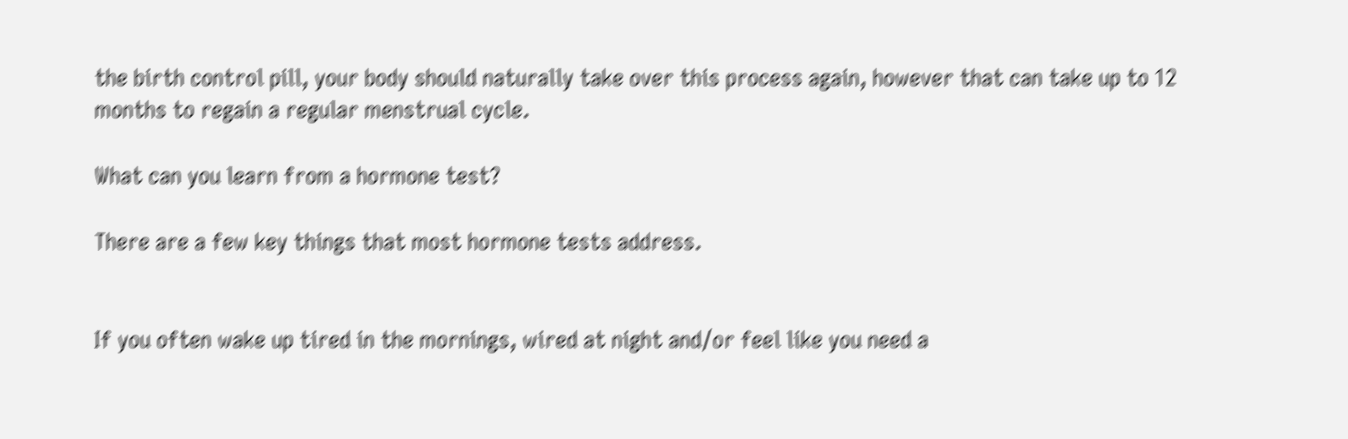the birth control pill, your body should naturally take over this process again, however that can take up to 12 months to regain a regular menstrual cycle.

What can you learn from a hormone test?

There are a few key things that most hormone tests address.


If you often wake up tired in the mornings, wired at night and/or feel like you need a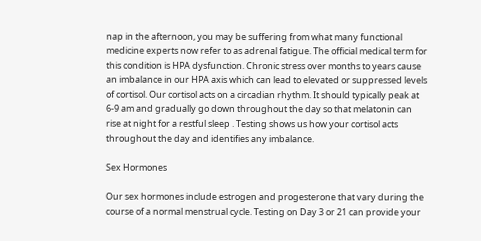nap in the afternoon, you may be suffering from what many functional medicine experts now refer to as adrenal fatigue. The official medical term for this condition is HPA dysfunction. Chronic stress over months to years cause an imbalance in our HPA axis which can lead to elevated or suppressed levels of cortisol. Our cortisol acts on a circadian rhythm. It should typically peak at 6-9 am and gradually go down throughout the day so that melatonin can rise at night for a restful sleep . Testing shows us how your cortisol acts throughout the day and identifies any imbalance.

Sex Hormones

Our sex hormones include estrogen and progesterone that vary during the course of a normal menstrual cycle. Testing on Day 3 or 21 can provide your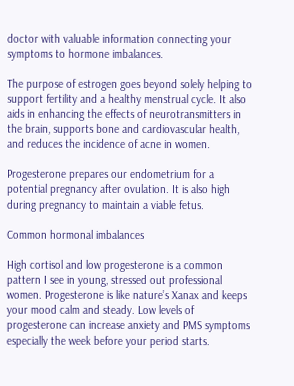doctor with valuable information connecting your symptoms to hormone imbalances.

The purpose of estrogen goes beyond solely helping to support fertility and a healthy menstrual cycle. It also aids in enhancing the effects of neurotransmitters in the brain, supports bone and cardiovascular health, and reduces the incidence of acne in women.

Progesterone prepares our endometrium for a potential pregnancy after ovulation. It is also high during pregnancy to maintain a viable fetus.

Common hormonal imbalances

High cortisol and low progesterone is a common pattern I see in young, stressed out professional women. Progesterone is like nature’s Xanax and keeps your mood calm and steady. Low levels of progesterone can increase anxiety and PMS symptoms especially the week before your period starts.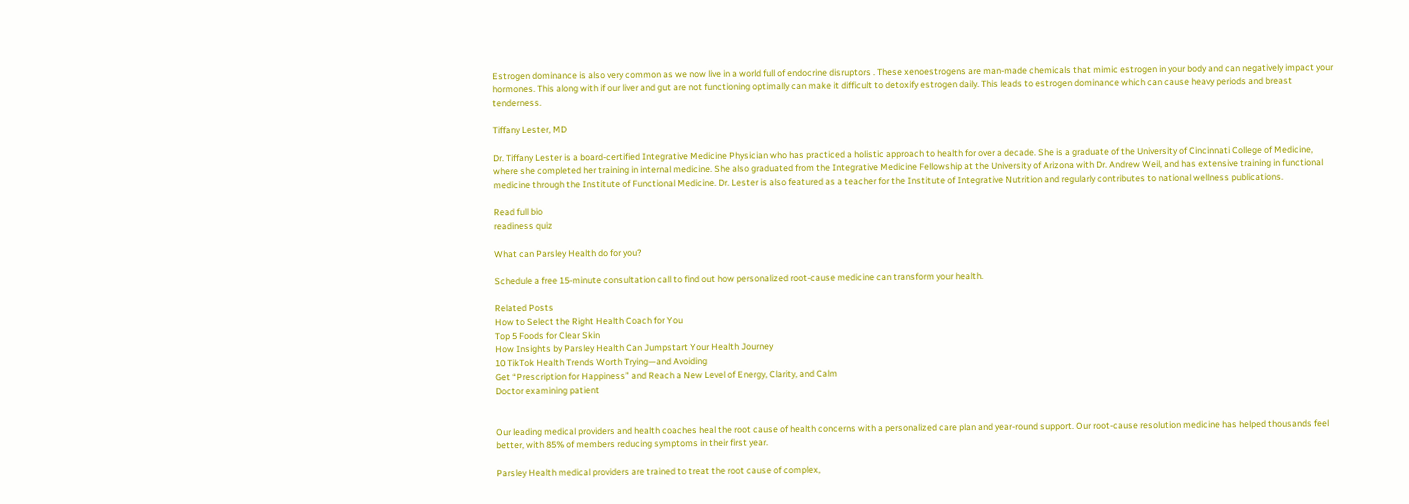Estrogen dominance is also very common as we now live in a world full of endocrine disruptors . These xenoestrogens are man-made chemicals that mimic estrogen in your body and can negatively impact your hormones. This along with if our liver and gut are not functioning optimally can make it difficult to detoxify estrogen daily. This leads to estrogen dominance which can cause heavy periods and breast tenderness.

Tiffany Lester, MD

Dr. Tiffany Lester is a board-certified Integrative Medicine Physician who has practiced a holistic approach to health for over a decade. She is a graduate of the University of Cincinnati College of Medicine, where she completed her training in internal medicine. She also graduated from the Integrative Medicine Fellowship at the University of Arizona with Dr. Andrew Weil, and has extensive training in functional medicine through the Institute of Functional Medicine. Dr. Lester is also featured as a teacher for the Institute of Integrative Nutrition and regularly contributes to national wellness publications.

Read full bio
readiness quiz

What can Parsley Health do for you?

Schedule a free 15-minute consultation call to find out how personalized root-cause medicine can transform your health.

Related Posts
How to Select the Right Health Coach for You
Top 5 Foods for Clear Skin
How Insights by Parsley Health Can Jumpstart Your Health Journey
10 TikTok Health Trends Worth Trying—and Avoiding
Get “Prescription for Happiness” and Reach a New Level of Energy, Clarity, and Calm
Doctor examining patient


Our leading medical providers and health coaches heal the root cause of health concerns with a personalized care plan and year-round support. Our root-cause resolution medicine has helped thousands feel better, with 85% of members reducing symptoms in their first year.

Parsley Health medical providers are trained to treat the root cause of complex,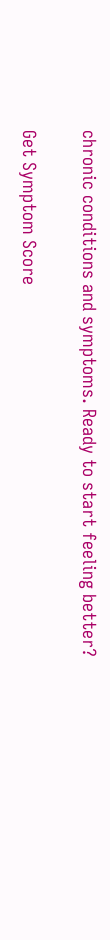chronic conditions and symptoms. Ready to start feeling better?

Get Symptom Score